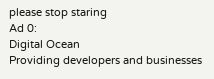please stop staring
Ad 0:
Digital Ocean
Providing developers and businesses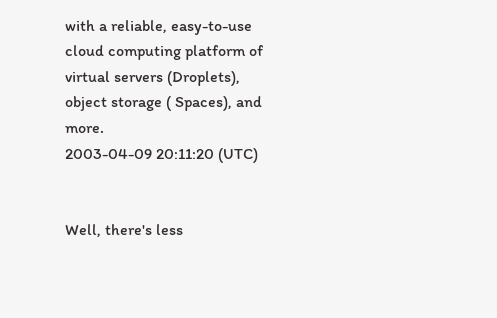with a reliable, easy-to-use cloud computing platform of virtual servers (Droplets), object storage ( Spaces), and more.
2003-04-09 20:11:20 (UTC)


Well, there's less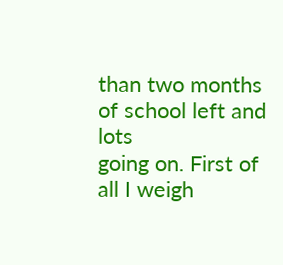than two months of school left and lots
going on. First of all I weigh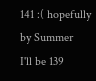141 :( hopefully by Summer
I'll be 139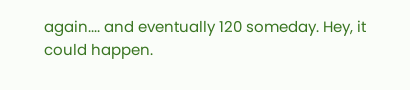again.... and eventually 120 someday. Hey, it
could happen.